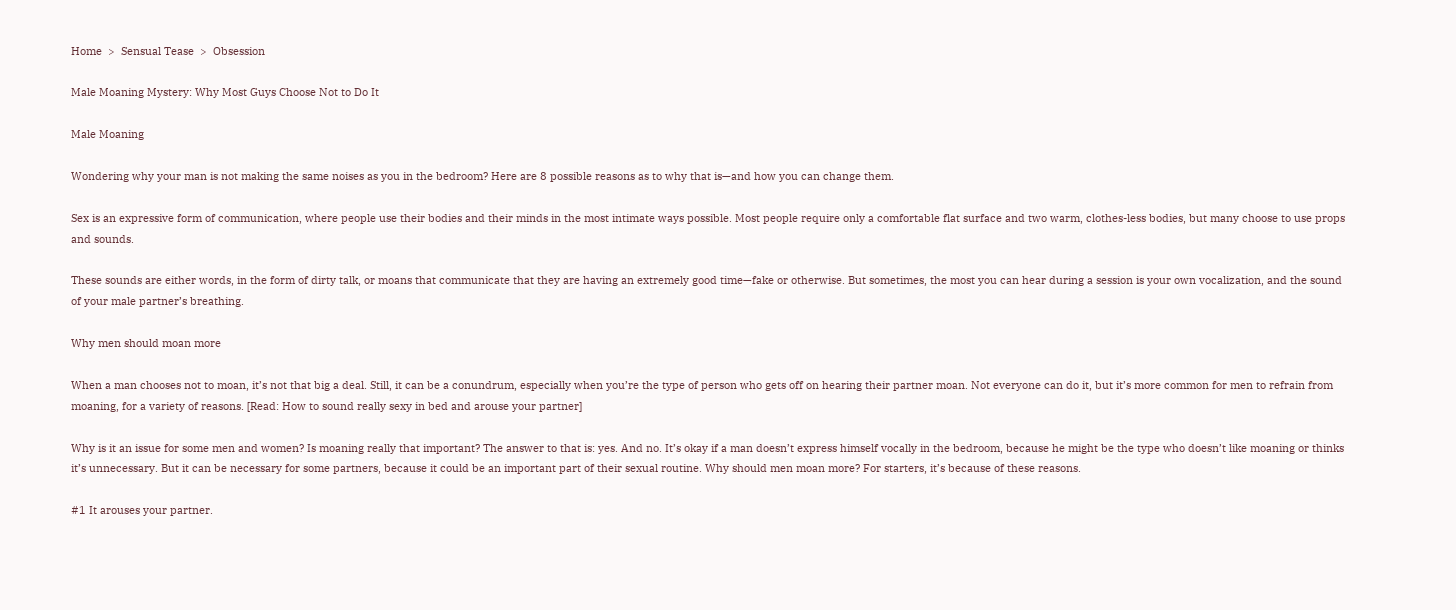Home  >  Sensual Tease  >  Obsession

Male Moaning Mystery: Why Most Guys Choose Not to Do It

Male Moaning

Wondering why your man is not making the same noises as you in the bedroom? Here are 8 possible reasons as to why that is—and how you can change them.

Sex is an expressive form of communication, where people use their bodies and their minds in the most intimate ways possible. Most people require only a comfortable flat surface and two warm, clothes-less bodies, but many choose to use props and sounds.

These sounds are either words, in the form of dirty talk, or moans that communicate that they are having an extremely good time—fake or otherwise. But sometimes, the most you can hear during a session is your own vocalization, and the sound of your male partner’s breathing.

Why men should moan more

When a man chooses not to moan, it’s not that big a deal. Still, it can be a conundrum, especially when you’re the type of person who gets off on hearing their partner moan. Not everyone can do it, but it’s more common for men to refrain from moaning, for a variety of reasons. [Read: How to sound really sexy in bed and arouse your partner]

Why is it an issue for some men and women? Is moaning really that important? The answer to that is: yes. And no. It’s okay if a man doesn’t express himself vocally in the bedroom, because he might be the type who doesn’t like moaning or thinks it’s unnecessary. But it can be necessary for some partners, because it could be an important part of their sexual routine. Why should men moan more? For starters, it’s because of these reasons.

#1 It arouses your partner.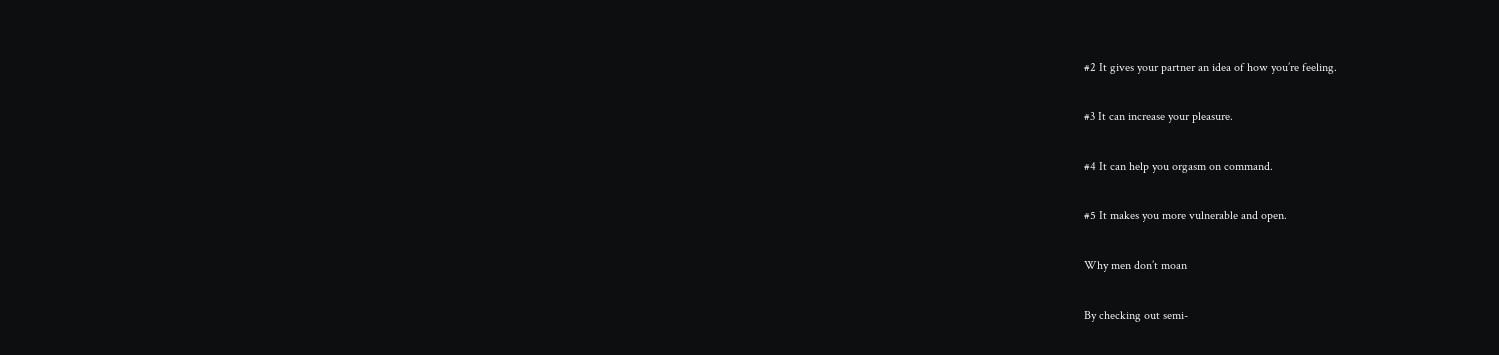#2 It gives your partner an idea of how you’re feeling.

#3 It can increase your pleasure.

#4 It can help you orgasm on command.

#5 It makes you more vulnerable and open.

Why men don’t moan

By checking out semi-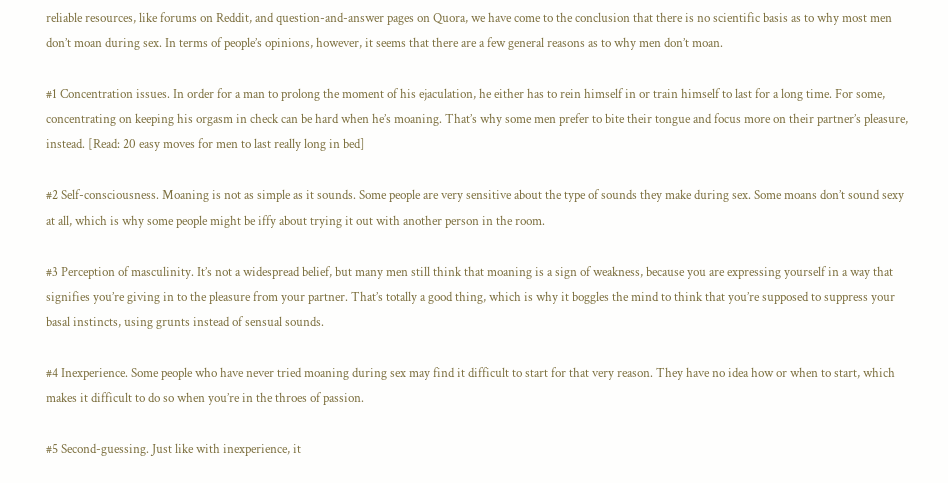reliable resources, like forums on Reddit, and question-and-answer pages on Quora, we have come to the conclusion that there is no scientific basis as to why most men don’t moan during sex. In terms of people’s opinions, however, it seems that there are a few general reasons as to why men don’t moan.

#1 Concentration issues. In order for a man to prolong the moment of his ejaculation, he either has to rein himself in or train himself to last for a long time. For some, concentrating on keeping his orgasm in check can be hard when he’s moaning. That’s why some men prefer to bite their tongue and focus more on their partner’s pleasure, instead. [Read: 20 easy moves for men to last really long in bed]

#2 Self-consciousness. Moaning is not as simple as it sounds. Some people are very sensitive about the type of sounds they make during sex. Some moans don’t sound sexy at all, which is why some people might be iffy about trying it out with another person in the room.

#3 Perception of masculinity. It’s not a widespread belief, but many men still think that moaning is a sign of weakness, because you are expressing yourself in a way that signifies you’re giving in to the pleasure from your partner. That’s totally a good thing, which is why it boggles the mind to think that you’re supposed to suppress your basal instincts, using grunts instead of sensual sounds.

#4 Inexperience. Some people who have never tried moaning during sex may find it difficult to start for that very reason. They have no idea how or when to start, which makes it difficult to do so when you’re in the throes of passion.

#5 Second-guessing. Just like with inexperience, it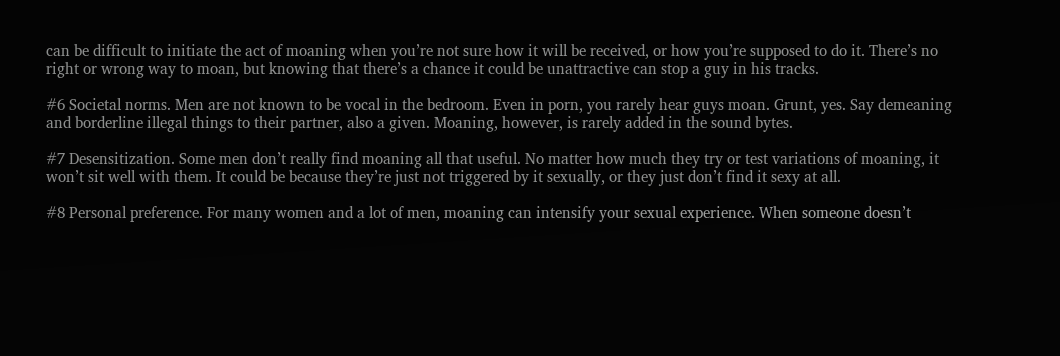can be difficult to initiate the act of moaning when you’re not sure how it will be received, or how you’re supposed to do it. There’s no right or wrong way to moan, but knowing that there’s a chance it could be unattractive can stop a guy in his tracks.

#6 Societal norms. Men are not known to be vocal in the bedroom. Even in porn, you rarely hear guys moan. Grunt, yes. Say demeaning and borderline illegal things to their partner, also a given. Moaning, however, is rarely added in the sound bytes.

#7 Desensitization. Some men don’t really find moaning all that useful. No matter how much they try or test variations of moaning, it won’t sit well with them. It could be because they’re just not triggered by it sexually, or they just don’t find it sexy at all.

#8 Personal preference. For many women and a lot of men, moaning can intensify your sexual experience. When someone doesn’t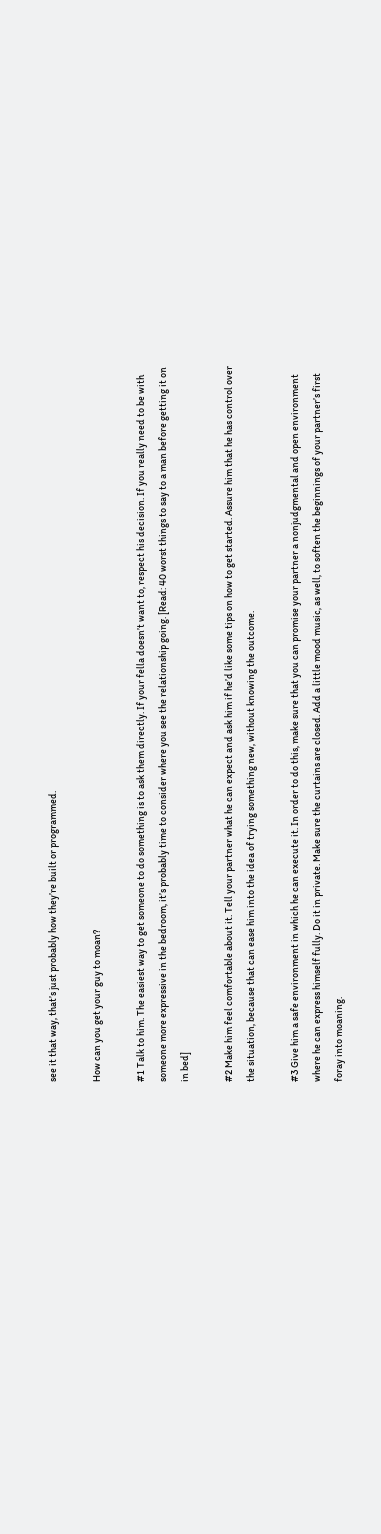see it that way, that’s just probably how they’re built or programmed.

How can you get your guy to moan?

#1 Talk to him. The easiest way to get someone to do something is to ask them directly. If your fella doesn’t want to, respect his decision. If you really need to be with someone more expressive in the bedroom, it’s probably time to consider where you see the relationship going. [Read: 40 worst things to say to a man before getting it on in bed]

#2 Make him feel comfortable about it. Tell your partner what he can expect and ask him if he’d like some tips on how to get started. Assure him that he has control over the situation, because that can ease him into the idea of trying something new, without knowing the outcome.

#3 Give him a safe environment in which he can execute it. In order to do this, make sure that you can promise your partner a nonjudgmental and open environment where he can express himself fully. Do it in private. Make sure the curtains are closed. Add a little mood music, as well, to soften the beginnings of your partner’s first foray into moaning.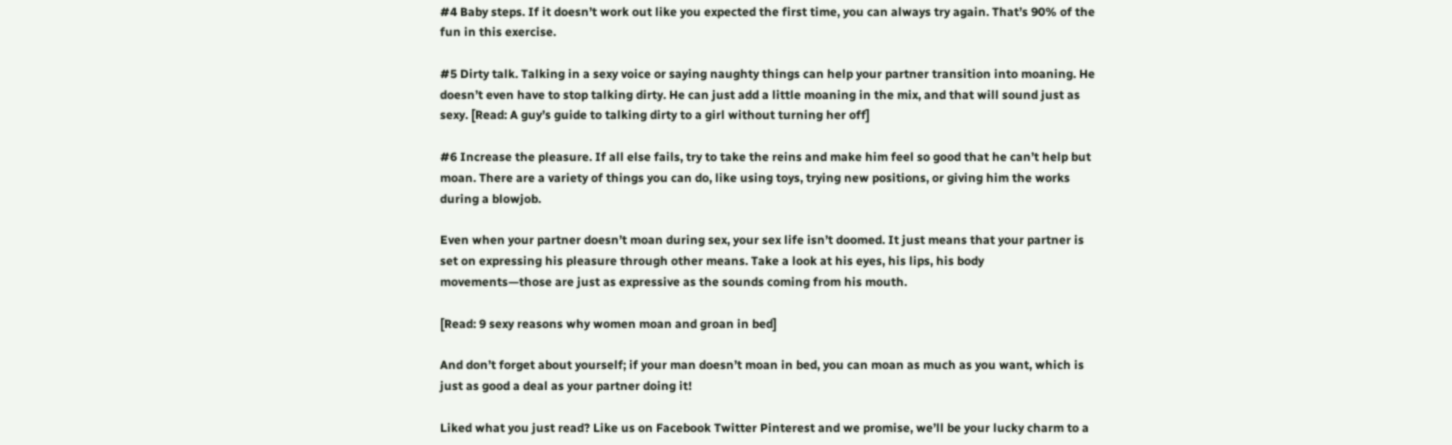#4 Baby steps. If it doesn’t work out like you expected the first time, you can always try again. That’s 90% of the fun in this exercise.

#5 Dirty talk. Talking in a sexy voice or saying naughty things can help your partner transition into moaning. He doesn’t even have to stop talking dirty. He can just add a little moaning in the mix, and that will sound just as sexy. [Read: A guy’s guide to talking dirty to a girl without turning her off]

#6 Increase the pleasure. If all else fails, try to take the reins and make him feel so good that he can’t help but moan. There are a variety of things you can do, like using toys, trying new positions, or giving him the works during a blowjob.

Even when your partner doesn’t moan during sex, your sex life isn’t doomed. It just means that your partner is set on expressing his pleasure through other means. Take a look at his eyes, his lips, his body movements—those are just as expressive as the sounds coming from his mouth.

[Read: 9 sexy reasons why women moan and groan in bed]

And don’t forget about yourself; if your man doesn’t moan in bed, you can moan as much as you want, which is just as good a deal as your partner doing it!

Liked what you just read? Like us on Facebook Twitter Pinterest and we promise, we’ll be your lucky charm to a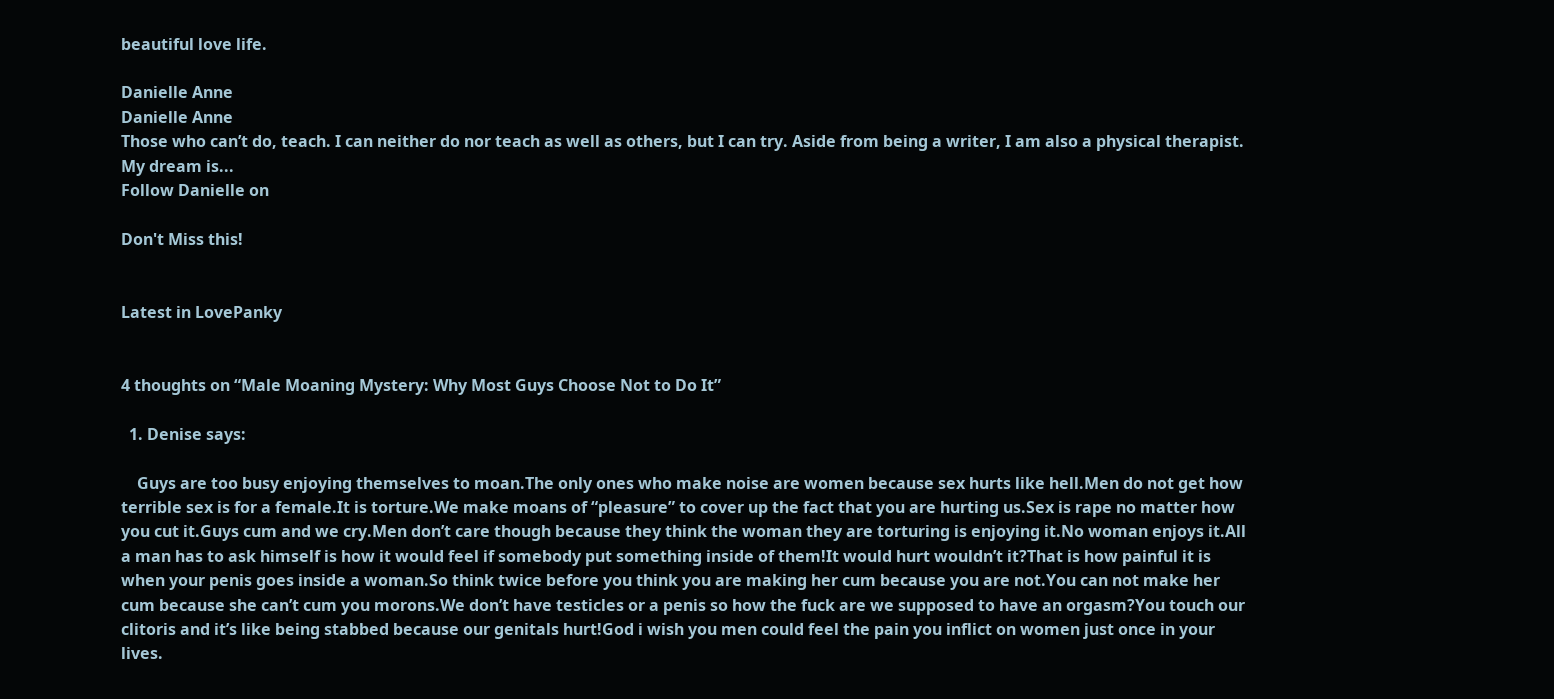beautiful love life.

Danielle Anne
Danielle Anne
Those who can’t do, teach. I can neither do nor teach as well as others, but I can try. Aside from being a writer, I am also a physical therapist. My dream is...
Follow Danielle on

Don't Miss this!


Latest in LovePanky


4 thoughts on “Male Moaning Mystery: Why Most Guys Choose Not to Do It”

  1. Denise says:

    Guys are too busy enjoying themselves to moan.The only ones who make noise are women because sex hurts like hell.Men do not get how terrible sex is for a female.It is torture.We make moans of “pleasure” to cover up the fact that you are hurting us.Sex is rape no matter how you cut it.Guys cum and we cry.Men don’t care though because they think the woman they are torturing is enjoying it.No woman enjoys it.All a man has to ask himself is how it would feel if somebody put something inside of them!It would hurt wouldn’t it?That is how painful it is when your penis goes inside a woman.So think twice before you think you are making her cum because you are not.You can not make her cum because she can’t cum you morons.We don’t have testicles or a penis so how the fuck are we supposed to have an orgasm?You touch our clitoris and it’s like being stabbed because our genitals hurt!God i wish you men could feel the pain you inflict on women just once in your lives.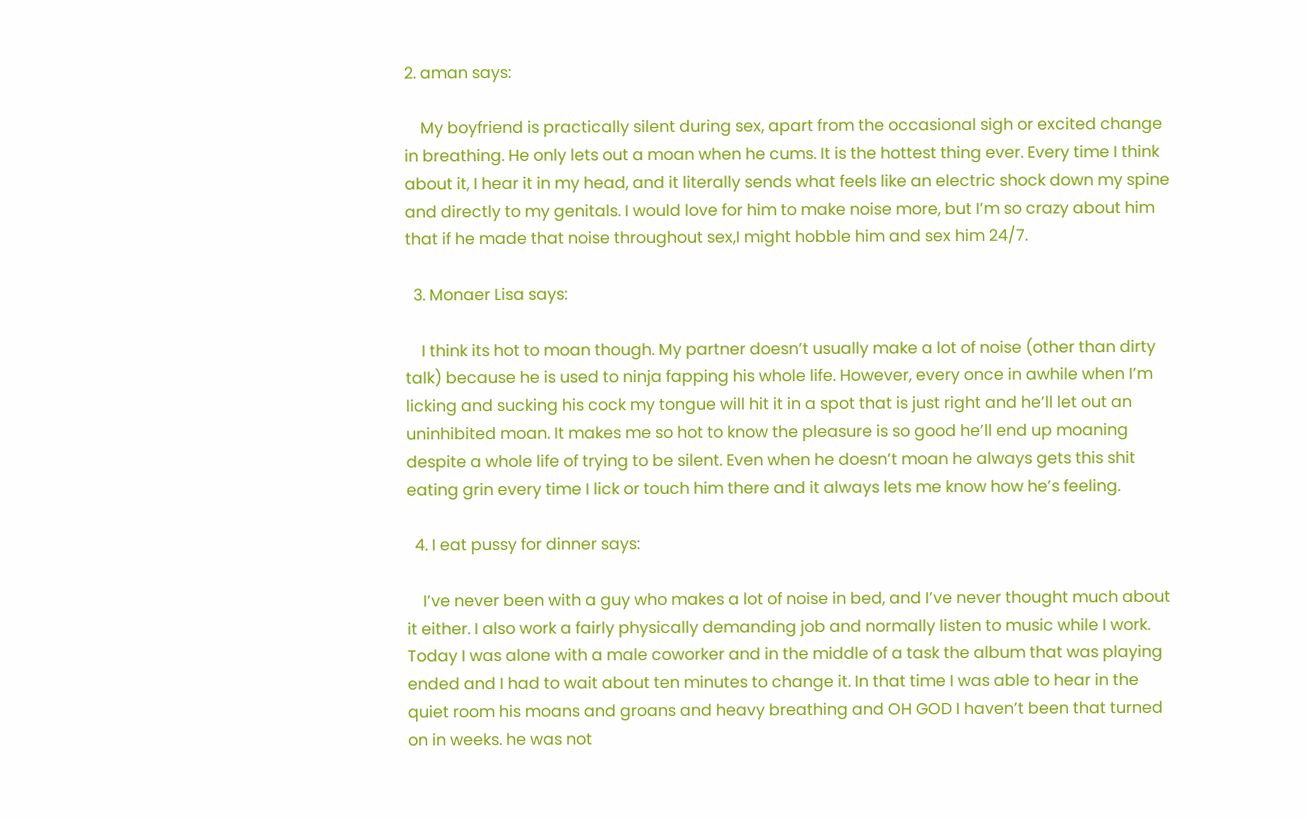2. aman says:

    My boyfriend is practically silent during sex, apart from the occasional sigh or excited change in breathing. He only lets out a moan when he cums. It is the hottest thing ever. Every time I think about it, I hear it in my head, and it literally sends what feels like an electric shock down my spine and directly to my genitals. I would love for him to make noise more, but I’m so crazy about him that if he made that noise throughout sex,I might hobble him and sex him 24/7.

  3. Monaer Lisa says:

    I think its hot to moan though. My partner doesn’t usually make a lot of noise (other than dirty talk) because he is used to ninja fapping his whole life. However, every once in awhile when I’m licking and sucking his cock my tongue will hit it in a spot that is just right and he’ll let out an uninhibited moan. It makes me so hot to know the pleasure is so good he’ll end up moaning despite a whole life of trying to be silent. Even when he doesn’t moan he always gets this shit eating grin every time I lick or touch him there and it always lets me know how he’s feeling.

  4. I eat pussy for dinner says:

    I’ve never been with a guy who makes a lot of noise in bed, and I’ve never thought much about it either. I also work a fairly physically demanding job and normally listen to music while I work. Today I was alone with a male coworker and in the middle of a task the album that was playing ended and I had to wait about ten minutes to change it. In that time I was able to hear in the quiet room his moans and groans and heavy breathing and OH GOD I haven’t been that turned on in weeks. he was not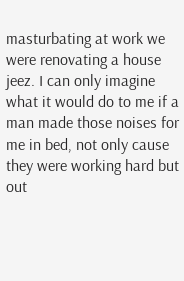masturbating at work we were renovating a house jeez. I can only imagine what it would do to me if a man made those noises for me in bed, not only cause they were working hard but out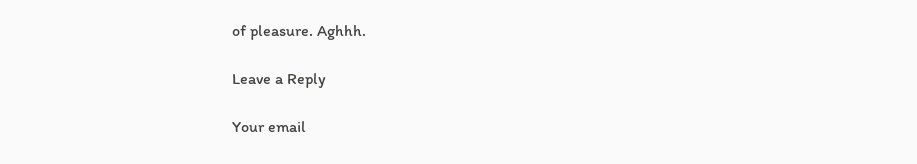of pleasure. Aghhh.

Leave a Reply

Your email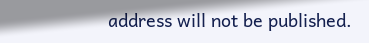address will not be published.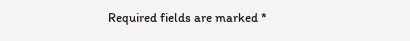Required fields are marked *